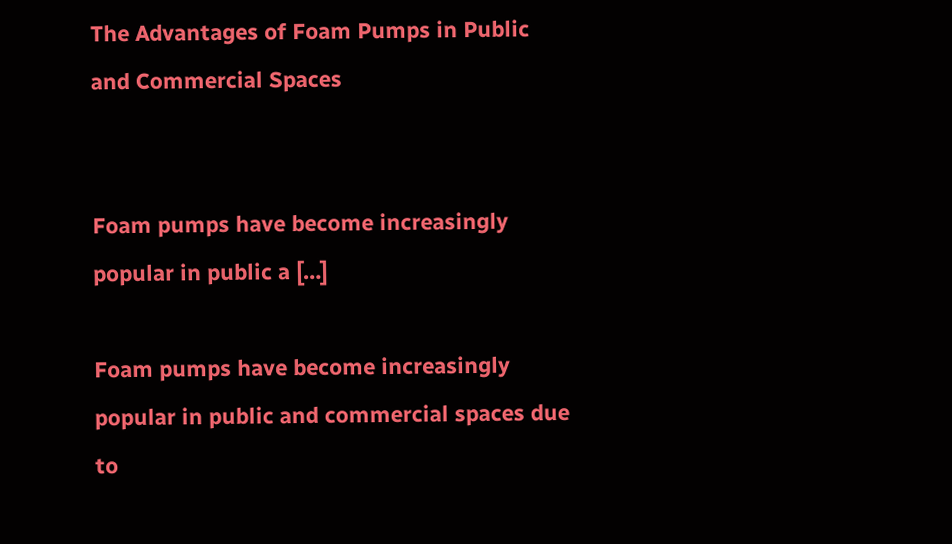The Advantages of Foam Pumps in Public and Commercial Spaces


Foam pumps have become increasingly popular in public a […]

Foam pumps have become increasingly popular in public and commercial spaces due to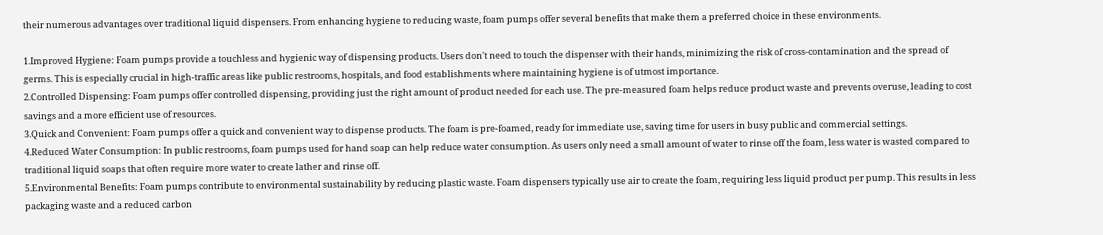their numerous advantages over traditional liquid dispensers. From enhancing hygiene to reducing waste, foam pumps offer several benefits that make them a preferred choice in these environments.

1.Improved Hygiene: Foam pumps provide a touchless and hygienic way of dispensing products. Users don't need to touch the dispenser with their hands, minimizing the risk of cross-contamination and the spread of germs. This is especially crucial in high-traffic areas like public restrooms, hospitals, and food establishments where maintaining hygiene is of utmost importance.
2.Controlled Dispensing: Foam pumps offer controlled dispensing, providing just the right amount of product needed for each use. The pre-measured foam helps reduce product waste and prevents overuse, leading to cost savings and a more efficient use of resources.
3.Quick and Convenient: Foam pumps offer a quick and convenient way to dispense products. The foam is pre-foamed, ready for immediate use, saving time for users in busy public and commercial settings.
4.Reduced Water Consumption: In public restrooms, foam pumps used for hand soap can help reduce water consumption. As users only need a small amount of water to rinse off the foam, less water is wasted compared to traditional liquid soaps that often require more water to create lather and rinse off.
5.Environmental Benefits: Foam pumps contribute to environmental sustainability by reducing plastic waste. Foam dispensers typically use air to create the foam, requiring less liquid product per pump. This results in less packaging waste and a reduced carbon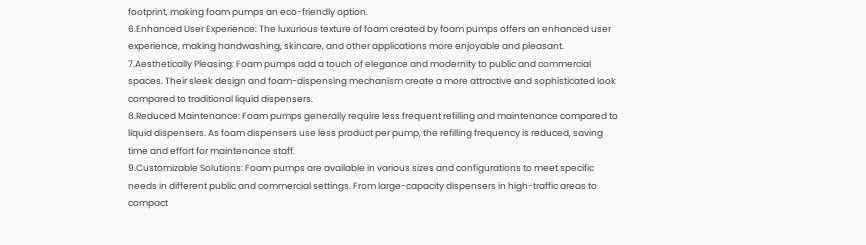footprint, making foam pumps an eco-friendly option.
6.Enhanced User Experience: The luxurious texture of foam created by foam pumps offers an enhanced user experience, making handwashing, skincare, and other applications more enjoyable and pleasant.
7.Aesthetically Pleasing: Foam pumps add a touch of elegance and modernity to public and commercial spaces. Their sleek design and foam-dispensing mechanism create a more attractive and sophisticated look compared to traditional liquid dispensers.
8.Reduced Maintenance: Foam pumps generally require less frequent refilling and maintenance compared to liquid dispensers. As foam dispensers use less product per pump, the refilling frequency is reduced, saving time and effort for maintenance staff.
9.Customizable Solutions: Foam pumps are available in various sizes and configurations to meet specific needs in different public and commercial settings. From large-capacity dispensers in high-traffic areas to compact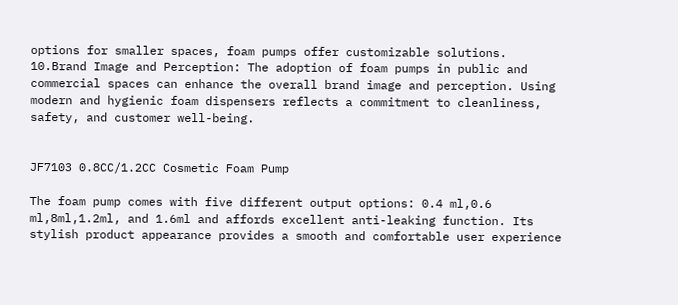options for smaller spaces, foam pumps offer customizable solutions.
10.Brand Image and Perception: The adoption of foam pumps in public and commercial spaces can enhance the overall brand image and perception. Using modern and hygienic foam dispensers reflects a commitment to cleanliness, safety, and customer well-being.


JF7103 0.8CC/1.2CC Cosmetic Foam Pump

The foam pump comes with five different output options: 0.4 ml,0.6 ml,8ml,1.2ml, and 1.6ml and affords excellent anti-leaking function. Its stylish product appearance provides a smooth and comfortable user experience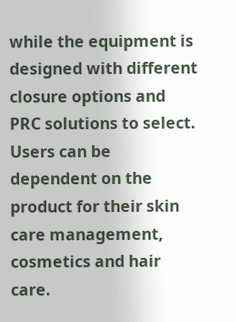while the equipment is designed with different closure options and PRC solutions to select. Users can be dependent on the product for their skin care management, cosmetics and hair care.